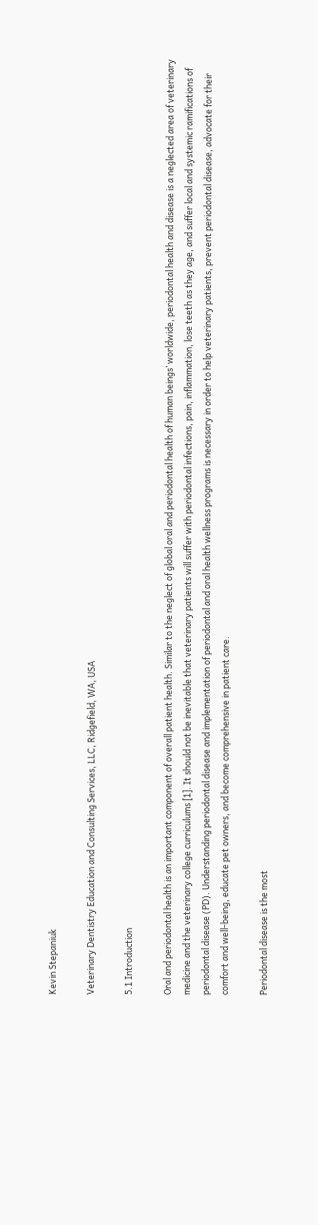Kevin Stepaniuk

Veterinary Dentistry Education and Consulting Services, LLC, Ridgefield, WA, USA

5.1 Introduction

Oral and periodontal health is an important component of overall patient health. Similar to the neglect of global oral and periodontal health of human beings’ worldwide, periodontal health and disease is a neglected area of veterinary medicine and the veterinary college curriculums [1]. It should not be inevitable that veterinary patients will suffer with periodontal infections, pain, inflammation, lose teeth as they age, and suffer local and systemic ramifications of periodontal disease (PD). Understanding periodontal disease and implementation of periodontal and oral health wellness programs is necessary in order to help veterinary patients, prevent periodontal disease, advocate for their comfort and well‐being, educate pet owners, and become comprehensive in patient care.

Periodontal disease is the most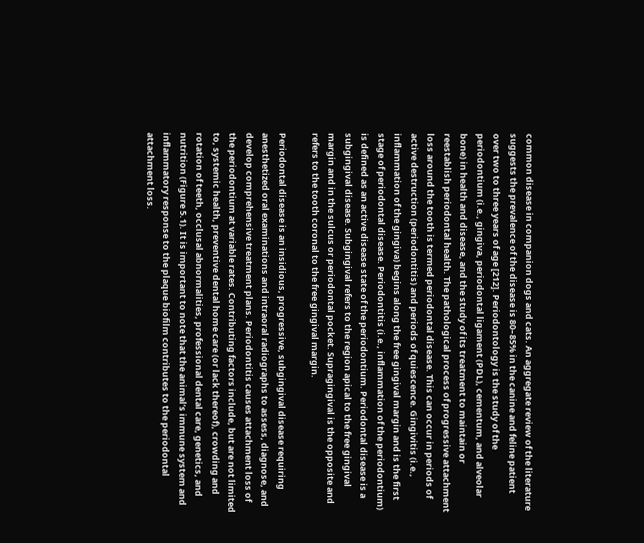common disease in companion dogs and cats. An aggregate review of the literature suggests the prevalence of the disease is 80–85% in the canine and feline patient over two to three years of age [212]. Periodontology is the study of the periodontium (i.e., gingiva, periodontal ligament (PDL), cementum, and alveolar bone) in health and disease, and the study of its treatment to maintain or reestablish periodontal health. The pathological process of progressive attachment loss around the tooth is termed periodontal disease. This can occur in periods of active destruction (periodontitis) and periods of quiescence. Gingivitis (i.e., inflammation of the gingiva) begins along the free gingival margin and is the first stage of periodontal disease. Periodontitis (i.e., inflammation of the periodontium) is defined as an active disease state of the periodontium. Periodontal disease is a subgingival disease. Subgingival refers to the region apical to the free gingival margin and in the sulcus or periodontal pocket. Supragingival is the opposite and refers to the tooth coronal to the free gingival margin.

Periodontal disease is an insidious, progressive, subgingival disease requiring anesthetized oral examinations and intraoral radiographs to assess, diagnose, and develop comprehensive treatment plans. Periodontitis causes attachment loss of the periodontium at variable rates. Contributing factors include, but are not limited to, systemic health, preventive dental home care (or lack thereof), crowding and rotation of teeth, occlusal abnormalities, professional dental care, genetics, and nutrition (Figure 5.1). It is important to note that the animal’s immune system and inflammatory response to the plaque biofilm contributes to the periodontal attachment loss.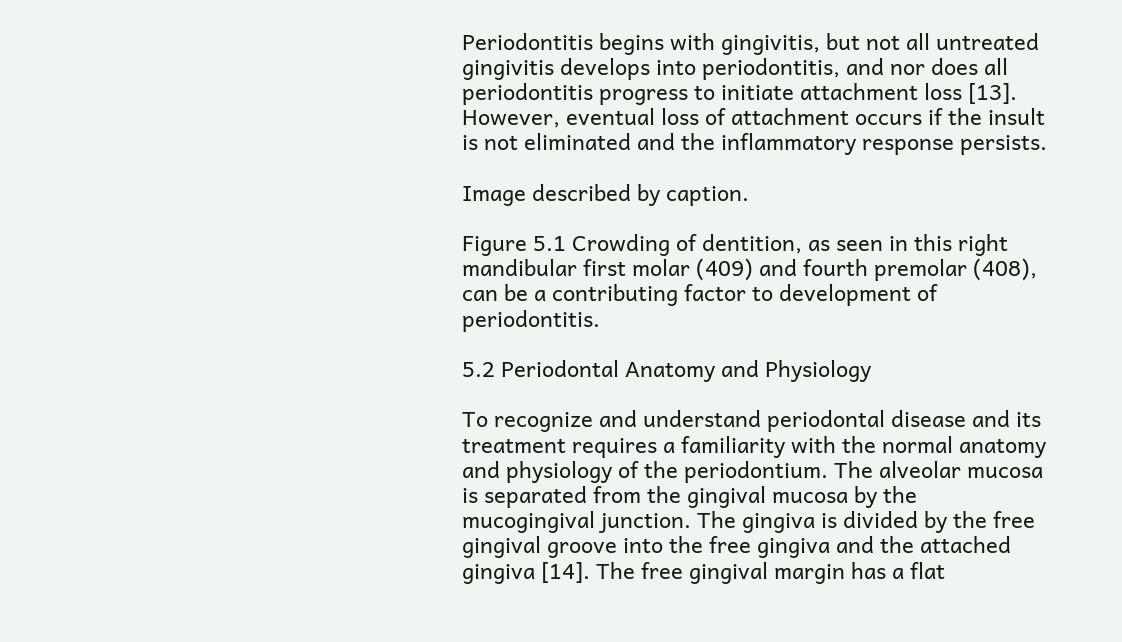Periodontitis begins with gingivitis, but not all untreated gingivitis develops into periodontitis, and nor does all periodontitis progress to initiate attachment loss [13]. However, eventual loss of attachment occurs if the insult is not eliminated and the inflammatory response persists.

Image described by caption.

Figure 5.1 Crowding of dentition, as seen in this right mandibular first molar (409) and fourth premolar (408), can be a contributing factor to development of periodontitis.

5.2 Periodontal Anatomy and Physiology

To recognize and understand periodontal disease and its treatment requires a familiarity with the normal anatomy and physiology of the periodontium. The alveolar mucosa is separated from the gingival mucosa by the mucogingival junction. The gingiva is divided by the free gingival groove into the free gingiva and the attached gingiva [14]. The free gingival margin has a flat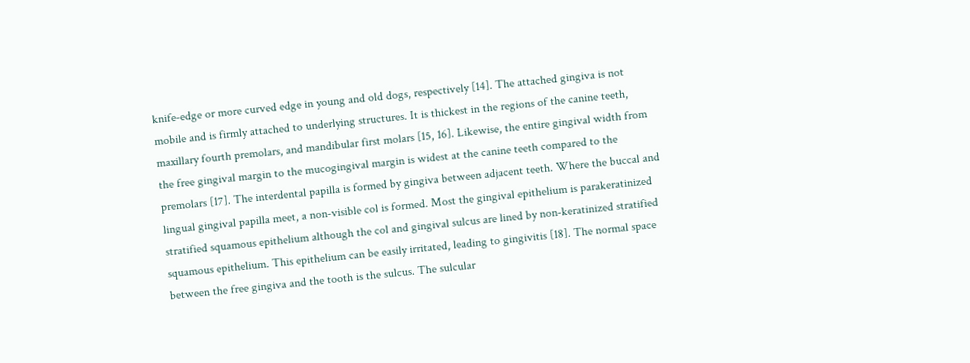knife‐edge or more curved edge in young and old dogs, respectively [14]. The attached gingiva is not mobile and is firmly attached to underlying structures. It is thickest in the regions of the canine teeth, maxillary fourth premolars, and mandibular first molars [15, 16]. Likewise, the entire gingival width from the free gingival margin to the mucogingival margin is widest at the canine teeth compared to the premolars [17]. The interdental papilla is formed by gingiva between adjacent teeth. Where the buccal and lingual gingival papilla meet, a non‐visible col is formed. Most the gingival epithelium is parakeratinized stratified squamous epithelium although the col and gingival sulcus are lined by non‐keratinized stratified squamous epithelium. This epithelium can be easily irritated, leading to gingivitis [18]. The normal space between the free gingiva and the tooth is the sulcus. The sulcular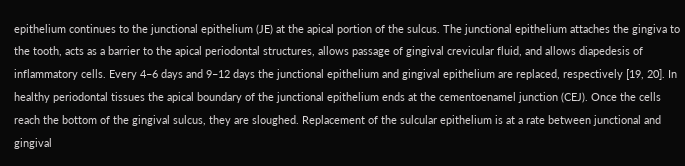epithelium continues to the junctional epithelium (JE) at the apical portion of the sulcus. The junctional epithelium attaches the gingiva to the tooth, acts as a barrier to the apical periodontal structures, allows passage of gingival crevicular fluid, and allows diapedesis of inflammatory cells. Every 4–6 days and 9–12 days the junctional epithelium and gingival epithelium are replaced, respectively [19, 20]. In healthy periodontal tissues the apical boundary of the junctional epithelium ends at the cementoenamel junction (CEJ). Once the cells reach the bottom of the gingival sulcus, they are sloughed. Replacement of the sulcular epithelium is at a rate between junctional and gingival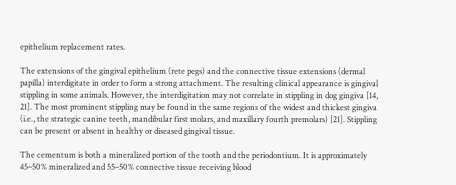epithelium replacement rates.

The extensions of the gingival epithelium (rete pegs) and the connective tissue extensions (dermal papilla) interdigitate in order to form a strong attachment. The resulting clinical appearance is gingival stippling in some animals. However, the interdigitation may not correlate in stippling in dog gingiva [14, 21]. The most prominent stippling may be found in the same regions of the widest and thickest gingiva (i.e., the strategic canine teeth, mandibular first molars, and maxillary fourth premolars) [21]. Stippling can be present or absent in healthy or diseased gingival tissue.

The cementum is both a mineralized portion of the tooth and the periodontium. It is approximately 45–50% mineralized and 55–50% connective tissue receiving blood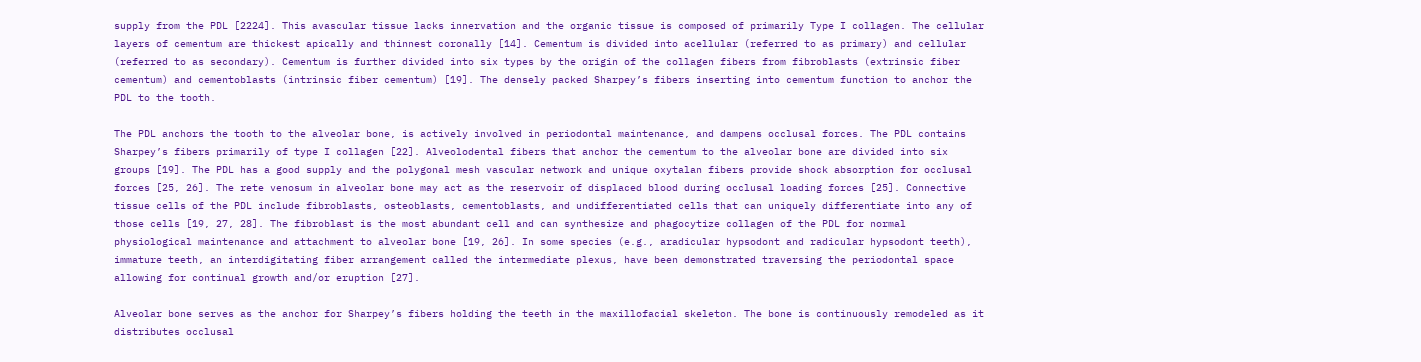supply from the PDL [2224]. This avascular tissue lacks innervation and the organic tissue is composed of primarily Type I collagen. The cellular layers of cementum are thickest apically and thinnest coronally [14]. Cementum is divided into acellular (referred to as primary) and cellular (referred to as secondary). Cementum is further divided into six types by the origin of the collagen fibers from fibroblasts (extrinsic fiber cementum) and cementoblasts (intrinsic fiber cementum) [19]. The densely packed Sharpey’s fibers inserting into cementum function to anchor the PDL to the tooth.

The PDL anchors the tooth to the alveolar bone, is actively involved in periodontal maintenance, and dampens occlusal forces. The PDL contains Sharpey’s fibers primarily of type I collagen [22]. Alveolodental fibers that anchor the cementum to the alveolar bone are divided into six groups [19]. The PDL has a good supply and the polygonal mesh vascular network and unique oxytalan fibers provide shock absorption for occlusal forces [25, 26]. The rete venosum in alveolar bone may act as the reservoir of displaced blood during occlusal loading forces [25]. Connective tissue cells of the PDL include fibroblasts, osteoblasts, cementoblasts, and undifferentiated cells that can uniquely differentiate into any of those cells [19, 27, 28]. The fibroblast is the most abundant cell and can synthesize and phagocytize collagen of the PDL for normal physiological maintenance and attachment to alveolar bone [19, 26]. In some species (e.g., aradicular hypsodont and radicular hypsodont teeth), immature teeth, an interdigitating fiber arrangement called the intermediate plexus, have been demonstrated traversing the periodontal space allowing for continual growth and/or eruption [27].

Alveolar bone serves as the anchor for Sharpey’s fibers holding the teeth in the maxillofacial skeleton. The bone is continuously remodeled as it distributes occlusal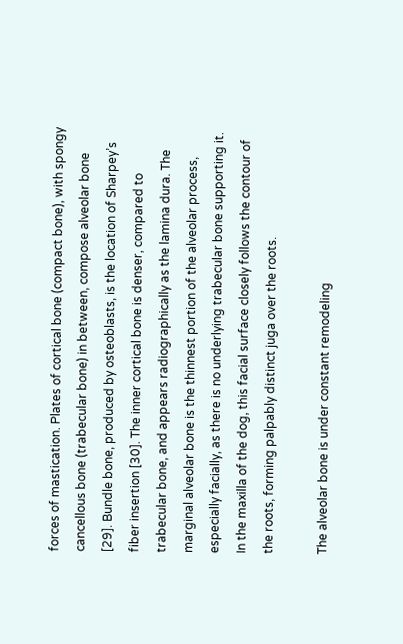forces of mastication. Plates of cortical bone (compact bone), with spongy cancellous bone (trabecular bone) in between, compose alveolar bone [29]. Bundle bone, produced by osteoblasts, is the location of Sharpey’s fiber insertion [30]. The inner cortical bone is denser, compared to trabecular bone, and appears radiographically as the lamina dura. The marginal alveolar bone is the thinnest portion of the alveolar process, especially facially, as there is no underlying trabecular bone supporting it. In the maxilla of the dog, this facial surface closely follows the contour of the roots, forming palpably distinct juga over the roots.

The alveolar bone is under constant remodeling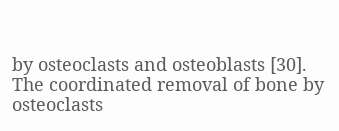by osteoclasts and osteoblasts [30]. The coordinated removal of bone by osteoclasts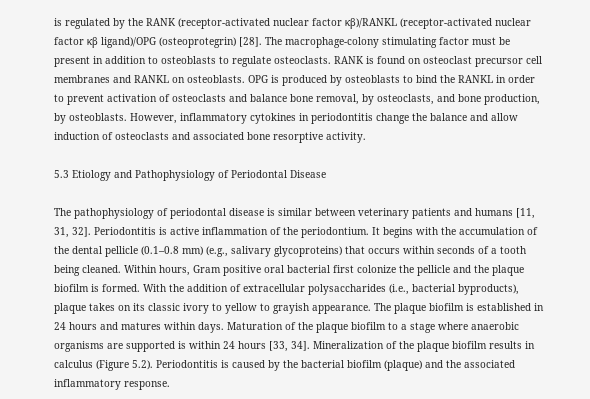is regulated by the RANK (receptor‐activated nuclear factor κβ)/RANKL (receptor‐activated nuclear factor κβ ligand)/OPG (osteoprotegrin) [28]. The macrophage‐colony stimulating factor must be present in addition to osteoblasts to regulate osteoclasts. RANK is found on osteoclast precursor cell membranes and RANKL on osteoblasts. OPG is produced by osteoblasts to bind the RANKL in order to prevent activation of osteoclasts and balance bone removal, by osteoclasts, and bone production, by osteoblasts. However, inflammatory cytokines in periodontitis change the balance and allow induction of osteoclasts and associated bone resorptive activity.

5.3 Etiology and Pathophysiology of Periodontal Disease

The pathophysiology of periodontal disease is similar between veterinary patients and humans [11, 31, 32]. Periodontitis is active inflammation of the periodontium. It begins with the accumulation of the dental pellicle (0.1–0.8 mm) (e.g., salivary glycoproteins) that occurs within seconds of a tooth being cleaned. Within hours, Gram positive oral bacterial first colonize the pellicle and the plaque biofilm is formed. With the addition of extracellular polysaccharides (i.e., bacterial byproducts), plaque takes on its classic ivory to yellow to grayish appearance. The plaque biofilm is established in 24 hours and matures within days. Maturation of the plaque biofilm to a stage where anaerobic organisms are supported is within 24 hours [33, 34]. Mineralization of the plaque biofilm results in calculus (Figure 5.2). Periodontitis is caused by the bacterial biofilm (plaque) and the associated inflammatory response.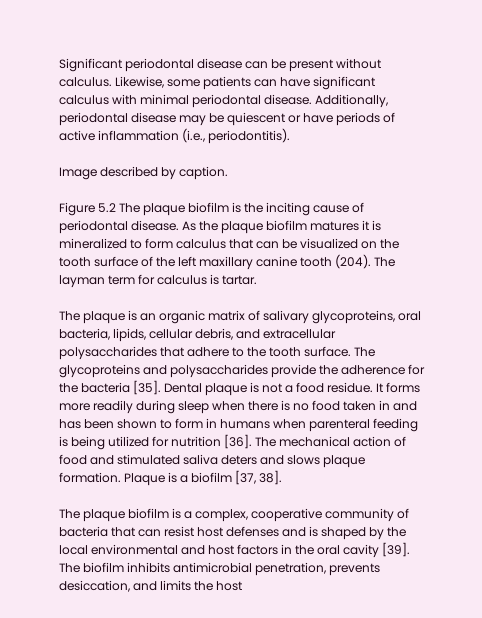Significant periodontal disease can be present without calculus. Likewise, some patients can have significant calculus with minimal periodontal disease. Additionally, periodontal disease may be quiescent or have periods of active inflammation (i.e., periodontitis).

Image described by caption.

Figure 5.2 The plaque biofilm is the inciting cause of periodontal disease. As the plaque biofilm matures it is mineralized to form calculus that can be visualized on the tooth surface of the left maxillary canine tooth (204). The layman term for calculus is tartar.

The plaque is an organic matrix of salivary glycoproteins, oral bacteria, lipids, cellular debris, and extracellular polysaccharides that adhere to the tooth surface. The glycoproteins and polysaccharides provide the adherence for the bacteria [35]. Dental plaque is not a food residue. It forms more readily during sleep when there is no food taken in and has been shown to form in humans when parenteral feeding is being utilized for nutrition [36]. The mechanical action of food and stimulated saliva deters and slows plaque formation. Plaque is a biofilm [37, 38].

The plaque biofilm is a complex, cooperative community of bacteria that can resist host defenses and is shaped by the local environmental and host factors in the oral cavity [39]. The biofilm inhibits antimicrobial penetration, prevents desiccation, and limits the host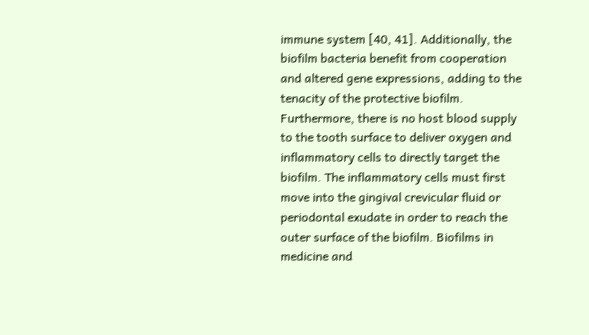immune system [40, 41]. Additionally, the biofilm bacteria benefit from cooperation and altered gene expressions, adding to the tenacity of the protective biofilm. Furthermore, there is no host blood supply to the tooth surface to deliver oxygen and inflammatory cells to directly target the biofilm. The inflammatory cells must first move into the gingival crevicular fluid or periodontal exudate in order to reach the outer surface of the biofilm. Biofilms in medicine and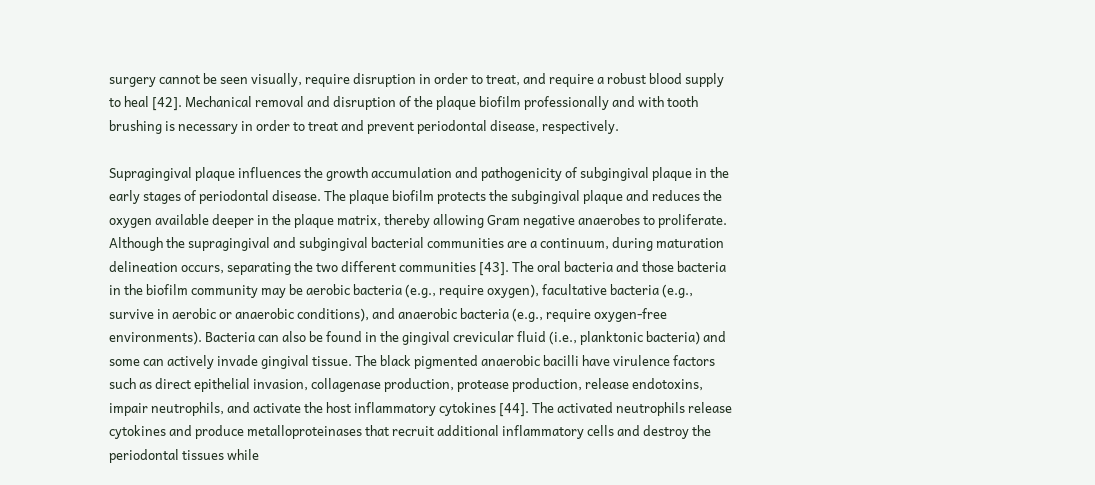surgery cannot be seen visually, require disruption in order to treat, and require a robust blood supply to heal [42]. Mechanical removal and disruption of the plaque biofilm professionally and with tooth brushing is necessary in order to treat and prevent periodontal disease, respectively.

Supragingival plaque influences the growth accumulation and pathogenicity of subgingival plaque in the early stages of periodontal disease. The plaque biofilm protects the subgingival plaque and reduces the oxygen available deeper in the plaque matrix, thereby allowing Gram negative anaerobes to proliferate. Although the supragingival and subgingival bacterial communities are a continuum, during maturation delineation occurs, separating the two different communities [43]. The oral bacteria and those bacteria in the biofilm community may be aerobic bacteria (e.g., require oxygen), facultative bacteria (e.g., survive in aerobic or anaerobic conditions), and anaerobic bacteria (e.g., require oxygen‐free environments). Bacteria can also be found in the gingival crevicular fluid (i.e., planktonic bacteria) and some can actively invade gingival tissue. The black pigmented anaerobic bacilli have virulence factors such as direct epithelial invasion, collagenase production, protease production, release endotoxins, impair neutrophils, and activate the host inflammatory cytokines [44]. The activated neutrophils release cytokines and produce metalloproteinases that recruit additional inflammatory cells and destroy the periodontal tissues while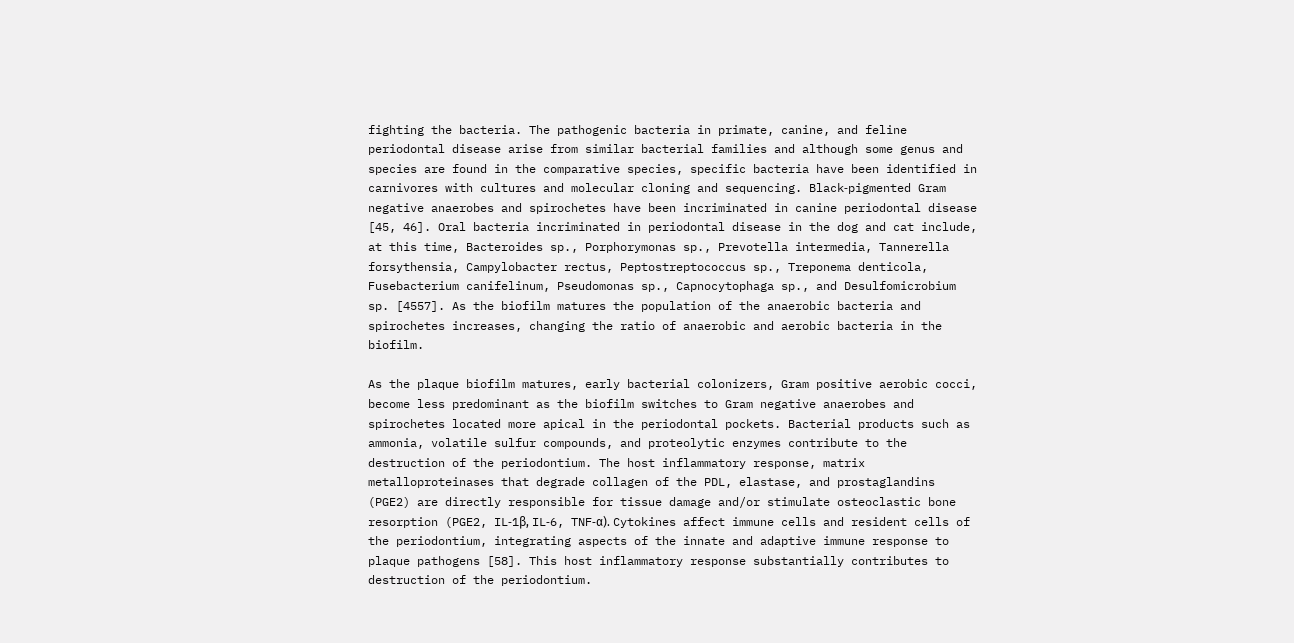fighting the bacteria. The pathogenic bacteria in primate, canine, and feline periodontal disease arise from similar bacterial families and although some genus and species are found in the comparative species, specific bacteria have been identified in carnivores with cultures and molecular cloning and sequencing. Black‐pigmented Gram negative anaerobes and spirochetes have been incriminated in canine periodontal disease [45, 46]. Oral bacteria incriminated in periodontal disease in the dog and cat include, at this time, Bacteroides sp., Porphorymonas sp., Prevotella intermedia, Tannerella forsythensia, Campylobacter rectus, Peptostreptococcus sp., Treponema denticola, Fusebacterium canifelinum, Pseudomonas sp., Capnocytophaga sp., and Desulfomicrobium sp. [4557]. As the biofilm matures the population of the anaerobic bacteria and spirochetes increases, changing the ratio of anaerobic and aerobic bacteria in the biofilm.

As the plaque biofilm matures, early bacterial colonizers, Gram positive aerobic cocci, become less predominant as the biofilm switches to Gram negative anaerobes and spirochetes located more apical in the periodontal pockets. Bacterial products such as ammonia, volatile sulfur compounds, and proteolytic enzymes contribute to the destruction of the periodontium. The host inflammatory response, matrix metalloproteinases that degrade collagen of the PDL, elastase, and prostaglandins (PGE2) are directly responsible for tissue damage and/or stimulate osteoclastic bone resorption (PGE2, IL‐1β, IL‐6, TNF‐α). Cytokines affect immune cells and resident cells of the periodontium, integrating aspects of the innate and adaptive immune response to plaque pathogens [58]. This host inflammatory response substantially contributes to destruction of the periodontium.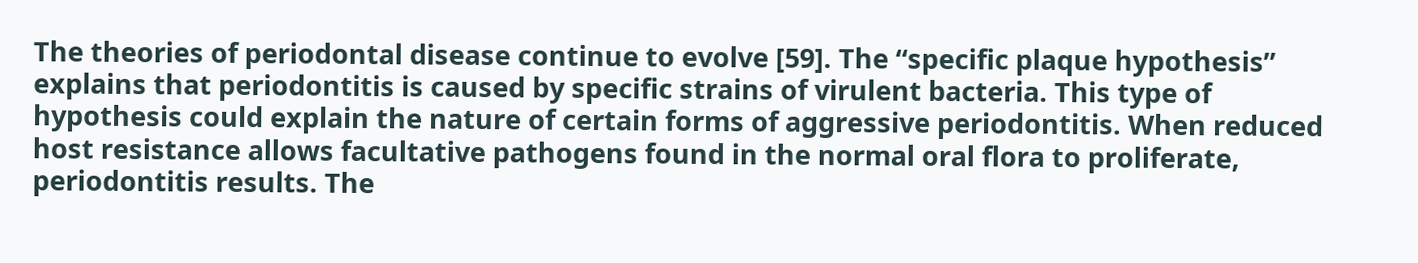The theories of periodontal disease continue to evolve [59]. The “specific plaque hypothesis” explains that periodontitis is caused by specific strains of virulent bacteria. This type of hypothesis could explain the nature of certain forms of aggressive periodontitis. When reduced host resistance allows facultative pathogens found in the normal oral flora to proliferate, periodontitis results. The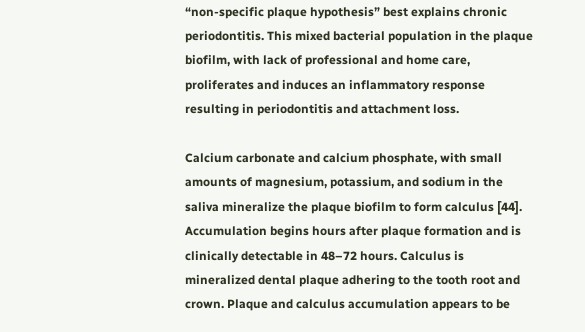“non‐specific plaque hypothesis” best explains chronic periodontitis. This mixed bacterial population in the plaque biofilm, with lack of professional and home care, proliferates and induces an inflammatory response resulting in periodontitis and attachment loss.

Calcium carbonate and calcium phosphate, with small amounts of magnesium, potassium, and sodium in the saliva mineralize the plaque biofilm to form calculus [44]. Accumulation begins hours after plaque formation and is clinically detectable in 48–72 hours. Calculus is mineralized dental plaque adhering to the tooth root and crown. Plaque and calculus accumulation appears to be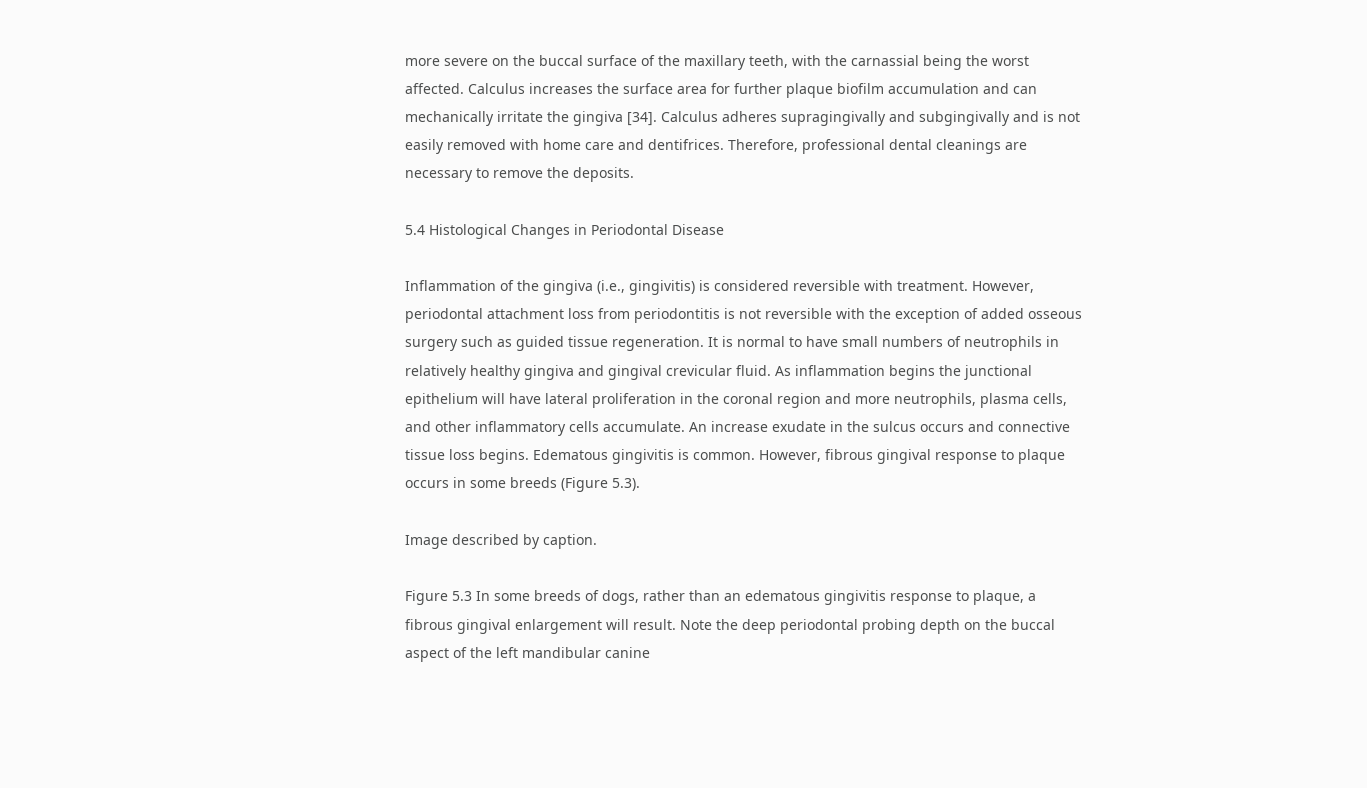more severe on the buccal surface of the maxillary teeth, with the carnassial being the worst affected. Calculus increases the surface area for further plaque biofilm accumulation and can mechanically irritate the gingiva [34]. Calculus adheres supragingivally and subgingivally and is not easily removed with home care and dentifrices. Therefore, professional dental cleanings are necessary to remove the deposits.

5.4 Histological Changes in Periodontal Disease

Inflammation of the gingiva (i.e., gingivitis) is considered reversible with treatment. However, periodontal attachment loss from periodontitis is not reversible with the exception of added osseous surgery such as guided tissue regeneration. It is normal to have small numbers of neutrophils in relatively healthy gingiva and gingival crevicular fluid. As inflammation begins the junctional epithelium will have lateral proliferation in the coronal region and more neutrophils, plasma cells, and other inflammatory cells accumulate. An increase exudate in the sulcus occurs and connective tissue loss begins. Edematous gingivitis is common. However, fibrous gingival response to plaque occurs in some breeds (Figure 5.3).

Image described by caption.

Figure 5.3 In some breeds of dogs, rather than an edematous gingivitis response to plaque, a fibrous gingival enlargement will result. Note the deep periodontal probing depth on the buccal aspect of the left mandibular canine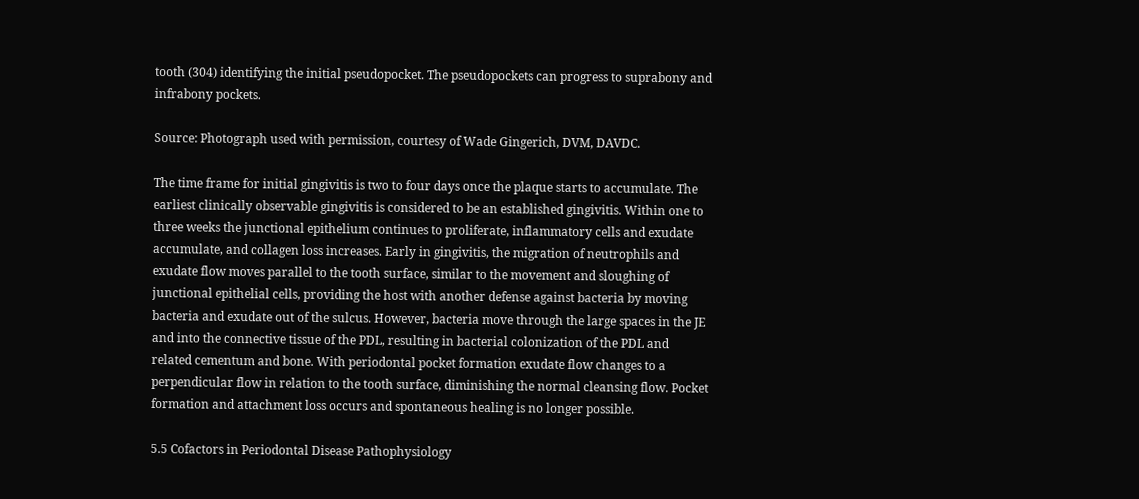tooth (304) identifying the initial pseudopocket. The pseudopockets can progress to suprabony and infrabony pockets.

Source: Photograph used with permission, courtesy of Wade Gingerich, DVM, DAVDC.

The time frame for initial gingivitis is two to four days once the plaque starts to accumulate. The earliest clinically observable gingivitis is considered to be an established gingivitis. Within one to three weeks the junctional epithelium continues to proliferate, inflammatory cells and exudate accumulate, and collagen loss increases. Early in gingivitis, the migration of neutrophils and exudate flow moves parallel to the tooth surface, similar to the movement and sloughing of junctional epithelial cells, providing the host with another defense against bacteria by moving bacteria and exudate out of the sulcus. However, bacteria move through the large spaces in the JE and into the connective tissue of the PDL, resulting in bacterial colonization of the PDL and related cementum and bone. With periodontal pocket formation exudate flow changes to a perpendicular flow in relation to the tooth surface, diminishing the normal cleansing flow. Pocket formation and attachment loss occurs and spontaneous healing is no longer possible.

5.5 Cofactors in Periodontal Disease Pathophysiology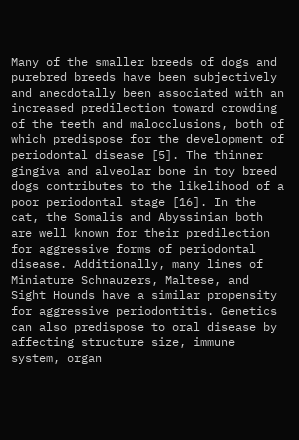Many of the smaller breeds of dogs and purebred breeds have been subjectively and anecdotally been associated with an increased predilection toward crowding of the teeth and malocclusions, both of which predispose for the development of periodontal disease [5]. The thinner gingiva and alveolar bone in toy breed dogs contributes to the likelihood of a poor periodontal stage [16]. In the cat, the Somalis and Abyssinian both are well known for their predilection for aggressive forms of periodontal disease. Additionally, many lines of Miniature Schnauzers, Maltese, and Sight Hounds have a similar propensity for aggressive periodontitis. Genetics can also predispose to oral disease by affecting structure size, immune system, organ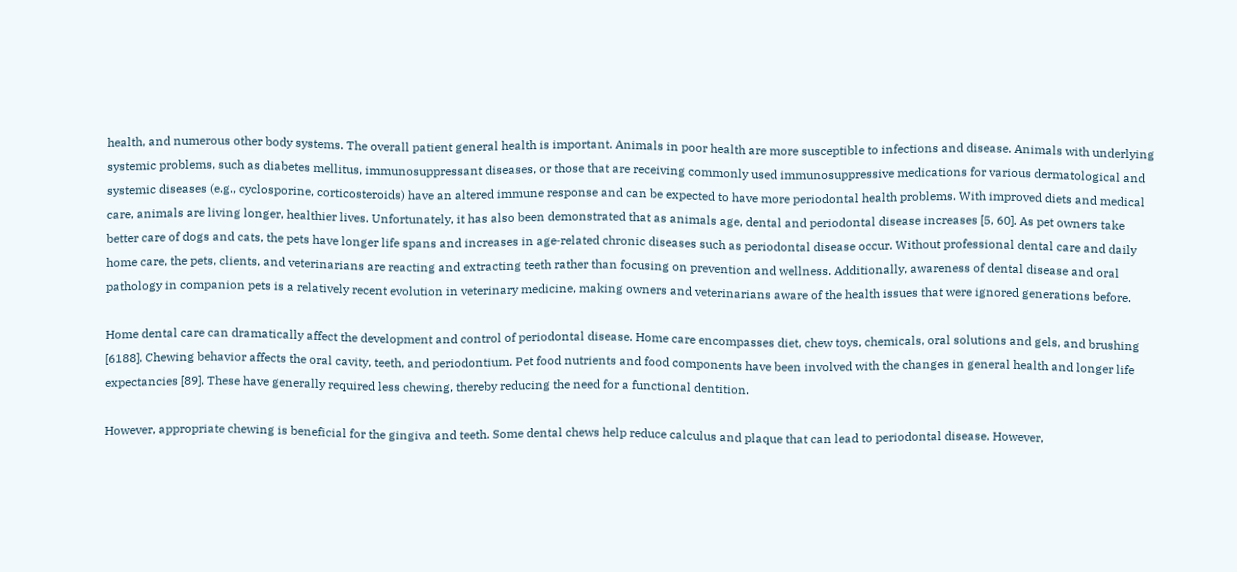health, and numerous other body systems. The overall patient general health is important. Animals in poor health are more susceptible to infections and disease. Animals with underlying systemic problems, such as diabetes mellitus, immunosuppressant diseases, or those that are receiving commonly used immunosuppressive medications for various dermatological and systemic diseases (e.g., cyclosporine, corticosteroids) have an altered immune response and can be expected to have more periodontal health problems. With improved diets and medical care, animals are living longer, healthier lives. Unfortunately, it has also been demonstrated that as animals age, dental and periodontal disease increases [5, 60]. As pet owners take better care of dogs and cats, the pets have longer life spans and increases in age‐related chronic diseases such as periodontal disease occur. Without professional dental care and daily home care, the pets, clients, and veterinarians are reacting and extracting teeth rather than focusing on prevention and wellness. Additionally, awareness of dental disease and oral pathology in companion pets is a relatively recent evolution in veterinary medicine, making owners and veterinarians aware of the health issues that were ignored generations before.

Home dental care can dramatically affect the development and control of periodontal disease. Home care encompasses diet, chew toys, chemicals, oral solutions and gels, and brushing [6188]. Chewing behavior affects the oral cavity, teeth, and periodontium. Pet food nutrients and food components have been involved with the changes in general health and longer life expectancies [89]. These have generally required less chewing, thereby reducing the need for a functional dentition.

However, appropriate chewing is beneficial for the gingiva and teeth. Some dental chews help reduce calculus and plaque that can lead to periodontal disease. However,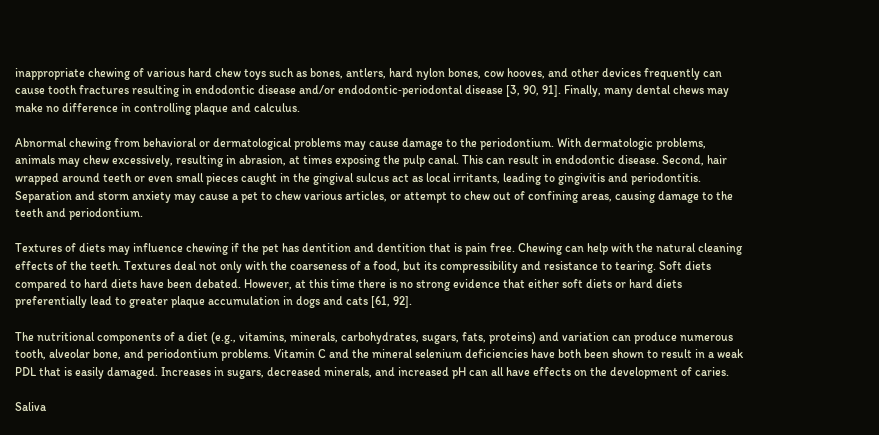inappropriate chewing of various hard chew toys such as bones, antlers, hard nylon bones, cow hooves, and other devices frequently can cause tooth fractures resulting in endodontic disease and/or endodontic‐periodontal disease [3, 90, 91]. Finally, many dental chews may make no difference in controlling plaque and calculus.

Abnormal chewing from behavioral or dermatological problems may cause damage to the periodontium. With dermatologic problems, animals may chew excessively, resulting in abrasion, at times exposing the pulp canal. This can result in endodontic disease. Second, hair wrapped around teeth or even small pieces caught in the gingival sulcus act as local irritants, leading to gingivitis and periodontitis. Separation and storm anxiety may cause a pet to chew various articles, or attempt to chew out of confining areas, causing damage to the teeth and periodontium.

Textures of diets may influence chewing if the pet has dentition and dentition that is pain free. Chewing can help with the natural cleaning effects of the teeth. Textures deal not only with the coarseness of a food, but its compressibility and resistance to tearing. Soft diets compared to hard diets have been debated. However, at this time there is no strong evidence that either soft diets or hard diets preferentially lead to greater plaque accumulation in dogs and cats [61, 92].

The nutritional components of a diet (e.g., vitamins, minerals, carbohydrates, sugars, fats, proteins) and variation can produce numerous tooth, alveolar bone, and periodontium problems. Vitamin C and the mineral selenium deficiencies have both been shown to result in a weak PDL that is easily damaged. Increases in sugars, decreased minerals, and increased pH can all have effects on the development of caries.

Saliva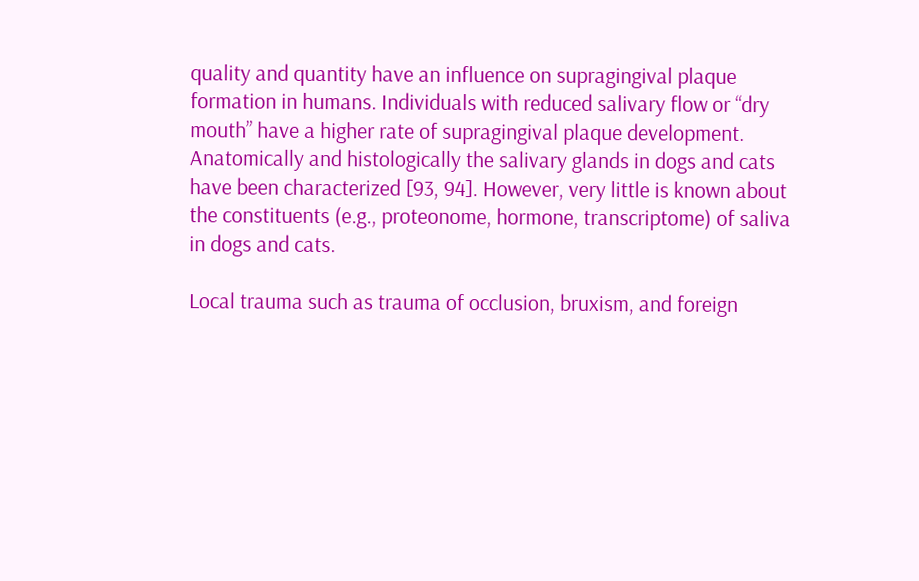quality and quantity have an influence on supragingival plaque formation in humans. Individuals with reduced salivary flow or “dry mouth” have a higher rate of supragingival plaque development. Anatomically and histologically the salivary glands in dogs and cats have been characterized [93, 94]. However, very little is known about the constituents (e.g., proteonome, hormone, transcriptome) of saliva in dogs and cats.

Local trauma such as trauma of occlusion, bruxism, and foreign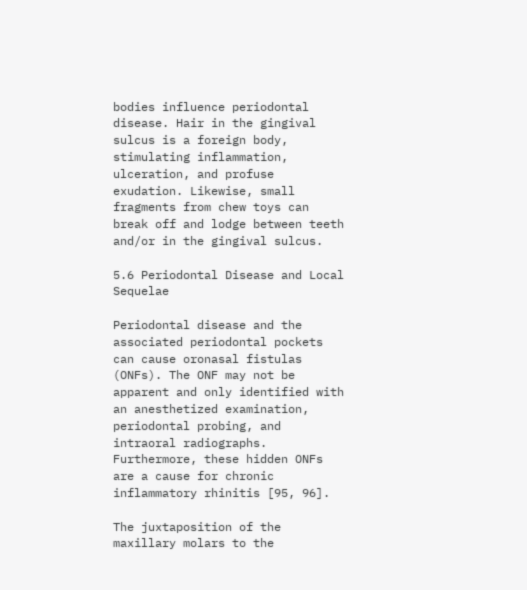bodies influence periodontal disease. Hair in the gingival sulcus is a foreign body, stimulating inflammation, ulceration, and profuse exudation. Likewise, small fragments from chew toys can break off and lodge between teeth and/or in the gingival sulcus.

5.6 Periodontal Disease and Local Sequelae

Periodontal disease and the associated periodontal pockets can cause oronasal fistulas (ONFs). The ONF may not be apparent and only identified with an anesthetized examination, periodontal probing, and intraoral radiographs. Furthermore, these hidden ONFs are a cause for chronic inflammatory rhinitis [95, 96].

The juxtaposition of the maxillary molars to the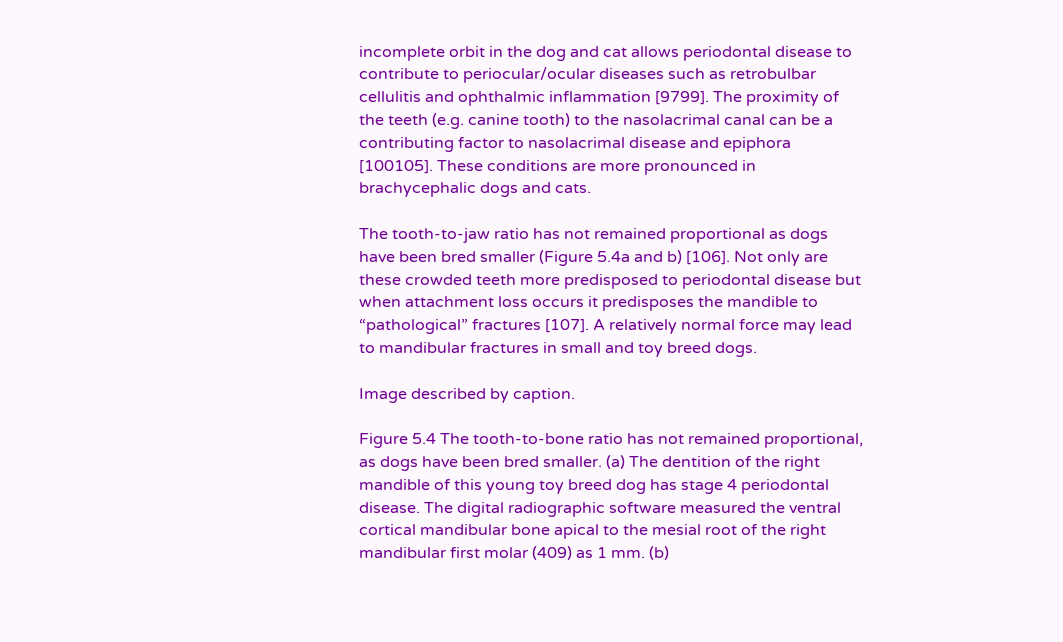incomplete orbit in the dog and cat allows periodontal disease to contribute to periocular/ocular diseases such as retrobulbar cellulitis and ophthalmic inflammation [9799]. The proximity of the teeth (e.g. canine tooth) to the nasolacrimal canal can be a contributing factor to nasolacrimal disease and epiphora [100105]. These conditions are more pronounced in brachycephalic dogs and cats.

The tooth‐to‐jaw ratio has not remained proportional as dogs have been bred smaller (Figure 5.4a and b) [106]. Not only are these crowded teeth more predisposed to periodontal disease but when attachment loss occurs it predisposes the mandible to “pathological” fractures [107]. A relatively normal force may lead to mandibular fractures in small and toy breed dogs.

Image described by caption.

Figure 5.4 The tooth‐to‐bone ratio has not remained proportional, as dogs have been bred smaller. (a) The dentition of the right mandible of this young toy breed dog has stage 4 periodontal disease. The digital radiographic software measured the ventral cortical mandibular bone apical to the mesial root of the right mandibular first molar (409) as 1 mm. (b)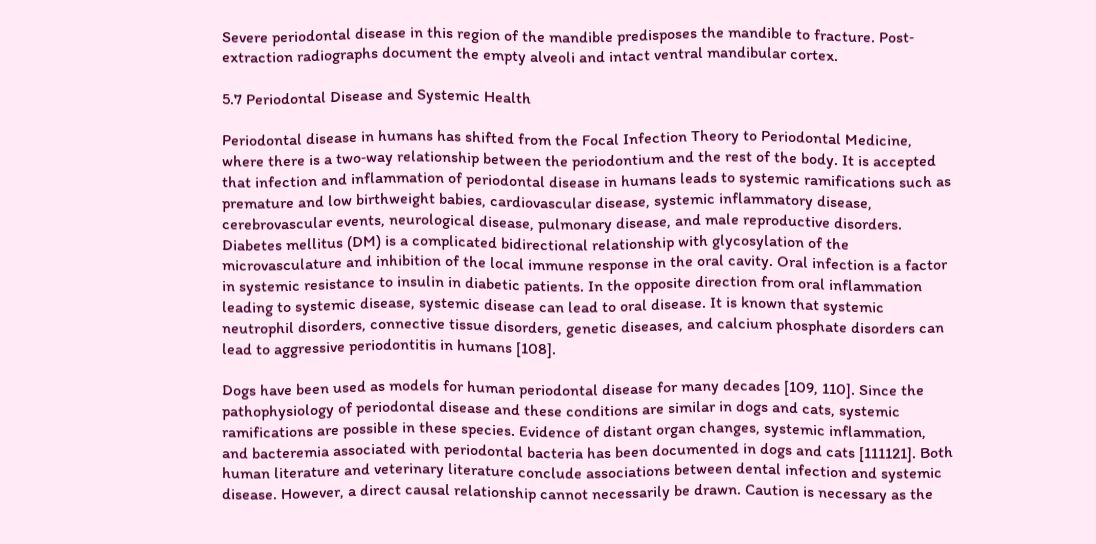Severe periodontal disease in this region of the mandible predisposes the mandible to fracture. Post‐extraction radiographs document the empty alveoli and intact ventral mandibular cortex.

5.7 Periodontal Disease and Systemic Health

Periodontal disease in humans has shifted from the Focal Infection Theory to Periodontal Medicine, where there is a two‐way relationship between the periodontium and the rest of the body. It is accepted that infection and inflammation of periodontal disease in humans leads to systemic ramifications such as premature and low birthweight babies, cardiovascular disease, systemic inflammatory disease, cerebrovascular events, neurological disease, pulmonary disease, and male reproductive disorders. Diabetes mellitus (DM) is a complicated bidirectional relationship with glycosylation of the microvasculature and inhibition of the local immune response in the oral cavity. Oral infection is a factor in systemic resistance to insulin in diabetic patients. In the opposite direction from oral inflammation leading to systemic disease, systemic disease can lead to oral disease. It is known that systemic neutrophil disorders, connective tissue disorders, genetic diseases, and calcium phosphate disorders can lead to aggressive periodontitis in humans [108].

Dogs have been used as models for human periodontal disease for many decades [109, 110]. Since the pathophysiology of periodontal disease and these conditions are similar in dogs and cats, systemic ramifications are possible in these species. Evidence of distant organ changes, systemic inflammation, and bacteremia associated with periodontal bacteria has been documented in dogs and cats [111121]. Both human literature and veterinary literature conclude associations between dental infection and systemic disease. However, a direct causal relationship cannot necessarily be drawn. Caution is necessary as the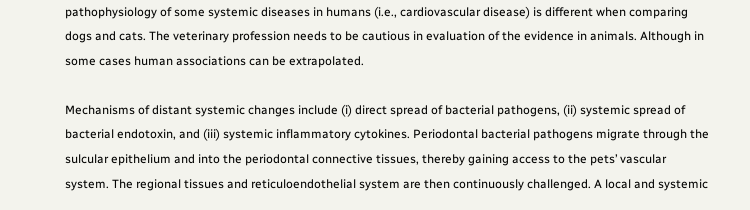pathophysiology of some systemic diseases in humans (i.e., cardiovascular disease) is different when comparing dogs and cats. The veterinary profession needs to be cautious in evaluation of the evidence in animals. Although in some cases human associations can be extrapolated.

Mechanisms of distant systemic changes include (i) direct spread of bacterial pathogens, (ii) systemic spread of bacterial endotoxin, and (iii) systemic inflammatory cytokines. Periodontal bacterial pathogens migrate through the sulcular epithelium and into the periodontal connective tissues, thereby gaining access to the pets’ vascular system. The regional tissues and reticuloendothelial system are then continuously challenged. A local and systemic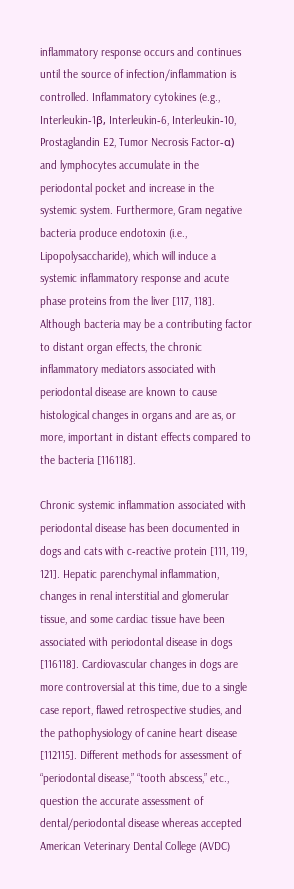inflammatory response occurs and continues until the source of infection/inflammation is controlled. Inflammatory cytokines (e.g., Interleukin‐1β, Interleukin‐6, Interleukin‐10, Prostaglandin E2, Tumor Necrosis Factor‐α) and lymphocytes accumulate in the periodontal pocket and increase in the systemic system. Furthermore, Gram negative bacteria produce endotoxin (i.e., Lipopolysaccharide), which will induce a systemic inflammatory response and acute phase proteins from the liver [117, 118]. Although bacteria may be a contributing factor to distant organ effects, the chronic inflammatory mediators associated with periodontal disease are known to cause histological changes in organs and are as, or more, important in distant effects compared to the bacteria [116118].

Chronic systemic inflammation associated with periodontal disease has been documented in dogs and cats with c‐reactive protein [111, 119, 121]. Hepatic parenchymal inflammation, changes in renal interstitial and glomerular tissue, and some cardiac tissue have been associated with periodontal disease in dogs [116118]. Cardiovascular changes in dogs are more controversial at this time, due to a single case report, flawed retrospective studies, and the pathophysiology of canine heart disease [112115]. Different methods for assessment of “periodontal disease,” “tooth abscess,” etc., question the accurate assessment of dental/periodontal disease whereas accepted American Veterinary Dental College (AVDC)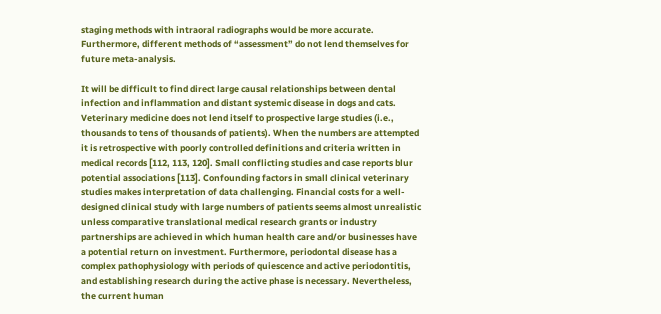staging methods with intraoral radiographs would be more accurate. Furthermore, different methods of “assessment” do not lend themselves for future meta‐analysis.

It will be difficult to find direct large causal relationships between dental infection and inflammation and distant systemic disease in dogs and cats. Veterinary medicine does not lend itself to prospective large studies (i.e., thousands to tens of thousands of patients). When the numbers are attempted it is retrospective with poorly controlled definitions and criteria written in medical records [112, 113, 120]. Small conflicting studies and case reports blur potential associations [113]. Confounding factors in small clinical veterinary studies makes interpretation of data challenging. Financial costs for a well‐designed clinical study with large numbers of patients seems almost unrealistic unless comparative translational medical research grants or industry partnerships are achieved in which human health care and/or businesses have a potential return on investment. Furthermore, periodontal disease has a complex pathophysiology with periods of quiescence and active periodontitis, and establishing research during the active phase is necessary. Nevertheless, the current human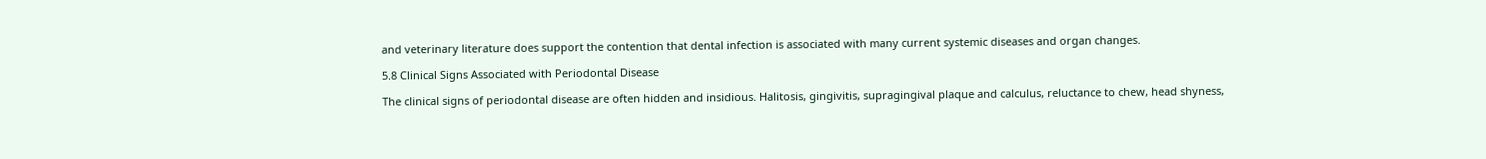and veterinary literature does support the contention that dental infection is associated with many current systemic diseases and organ changes.

5.8 Clinical Signs Associated with Periodontal Disease

The clinical signs of periodontal disease are often hidden and insidious. Halitosis, gingivitis, supragingival plaque and calculus, reluctance to chew, head shyness,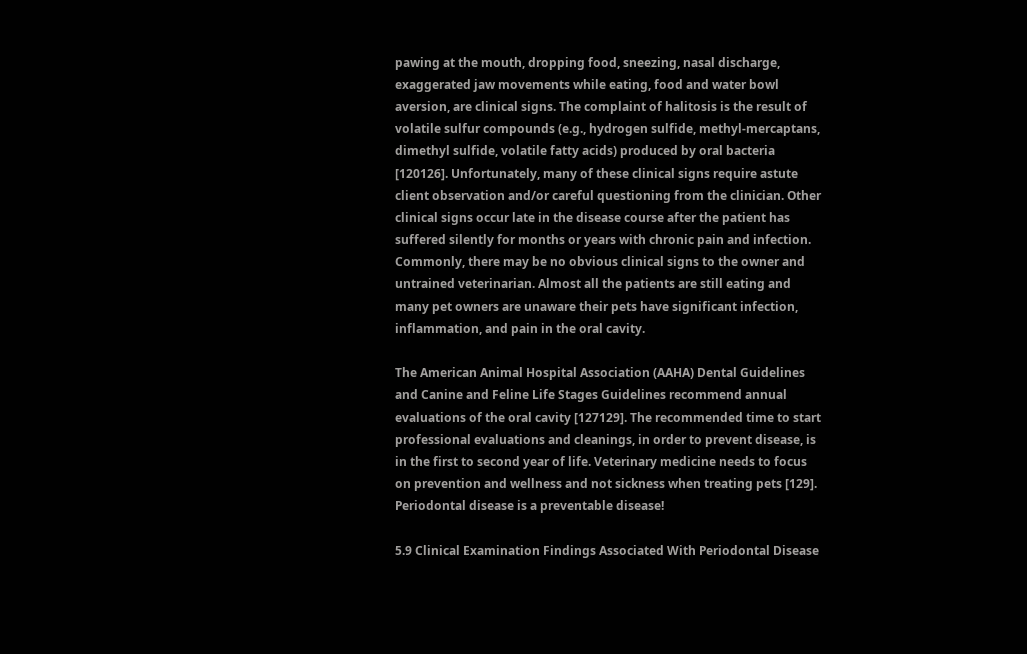pawing at the mouth, dropping food, sneezing, nasal discharge, exaggerated jaw movements while eating, food and water bowl aversion, are clinical signs. The complaint of halitosis is the result of volatile sulfur compounds (e.g., hydrogen sulfide, methyl‐mercaptans, dimethyl sulfide, volatile fatty acids) produced by oral bacteria [120126]. Unfortunately, many of these clinical signs require astute client observation and/or careful questioning from the clinician. Other clinical signs occur late in the disease course after the patient has suffered silently for months or years with chronic pain and infection. Commonly, there may be no obvious clinical signs to the owner and untrained veterinarian. Almost all the patients are still eating and many pet owners are unaware their pets have significant infection, inflammation, and pain in the oral cavity.

The American Animal Hospital Association (AAHA) Dental Guidelines and Canine and Feline Life Stages Guidelines recommend annual evaluations of the oral cavity [127129]. The recommended time to start professional evaluations and cleanings, in order to prevent disease, is in the first to second year of life. Veterinary medicine needs to focus on prevention and wellness and not sickness when treating pets [129]. Periodontal disease is a preventable disease!

5.9 Clinical Examination Findings Associated With Periodontal Disease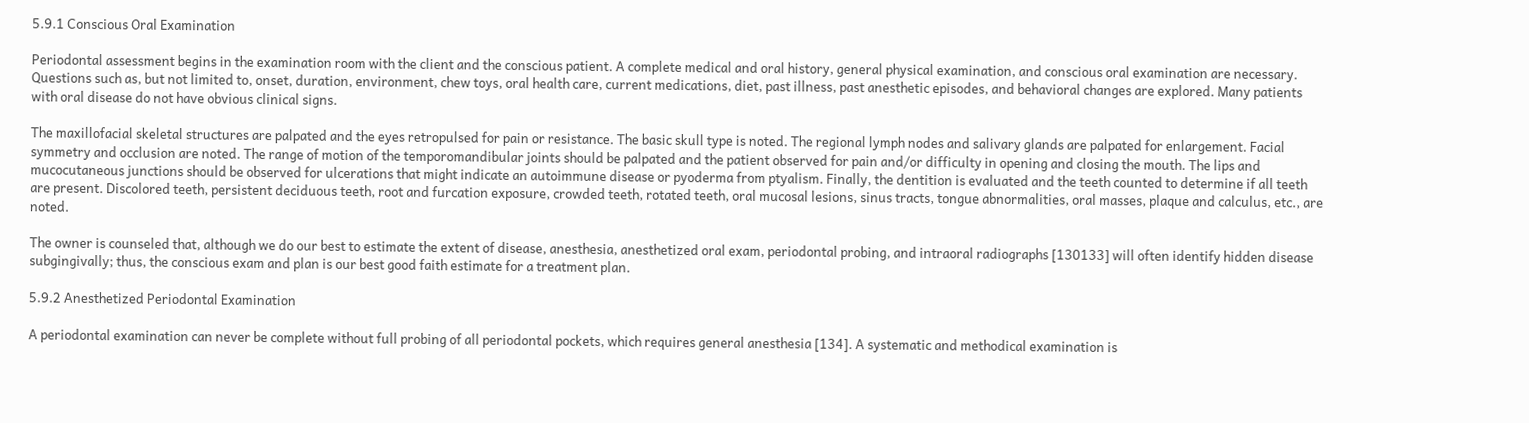5.9.1 Conscious Oral Examination

Periodontal assessment begins in the examination room with the client and the conscious patient. A complete medical and oral history, general physical examination, and conscious oral examination are necessary. Questions such as, but not limited to, onset, duration, environment, chew toys, oral health care, current medications, diet, past illness, past anesthetic episodes, and behavioral changes are explored. Many patients with oral disease do not have obvious clinical signs.

The maxillofacial skeletal structures are palpated and the eyes retropulsed for pain or resistance. The basic skull type is noted. The regional lymph nodes and salivary glands are palpated for enlargement. Facial symmetry and occlusion are noted. The range of motion of the temporomandibular joints should be palpated and the patient observed for pain and/or difficulty in opening and closing the mouth. The lips and mucocutaneous junctions should be observed for ulcerations that might indicate an autoimmune disease or pyoderma from ptyalism. Finally, the dentition is evaluated and the teeth counted to determine if all teeth are present. Discolored teeth, persistent deciduous teeth, root and furcation exposure, crowded teeth, rotated teeth, oral mucosal lesions, sinus tracts, tongue abnormalities, oral masses, plaque and calculus, etc., are noted.

The owner is counseled that, although we do our best to estimate the extent of disease, anesthesia, anesthetized oral exam, periodontal probing, and intraoral radiographs [130133] will often identify hidden disease subgingivally; thus, the conscious exam and plan is our best good faith estimate for a treatment plan.

5.9.2 Anesthetized Periodontal Examination

A periodontal examination can never be complete without full probing of all periodontal pockets, which requires general anesthesia [134]. A systematic and methodical examination is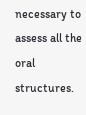necessary to assess all the oral structures.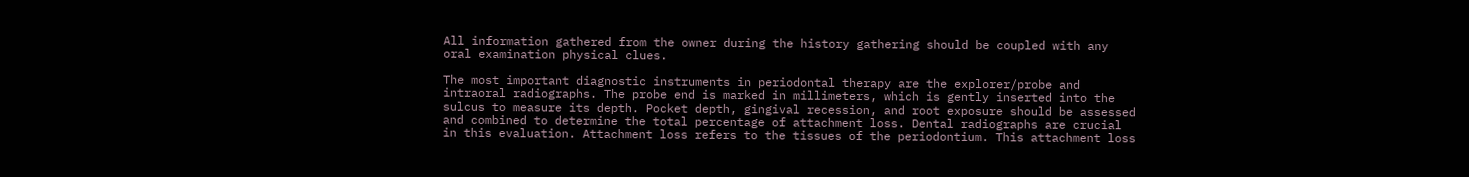All information gathered from the owner during the history gathering should be coupled with any oral examination physical clues.

The most important diagnostic instruments in periodontal therapy are the explorer/probe and intraoral radiographs. The probe end is marked in millimeters, which is gently inserted into the sulcus to measure its depth. Pocket depth, gingival recession, and root exposure should be assessed and combined to determine the total percentage of attachment loss. Dental radiographs are crucial in this evaluation. Attachment loss refers to the tissues of the periodontium. This attachment loss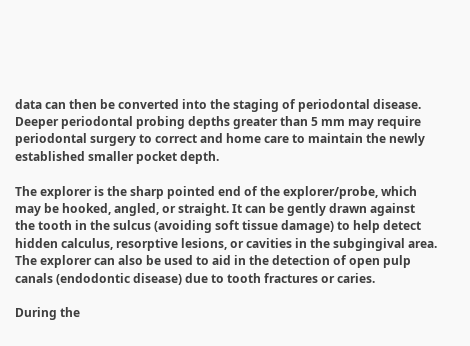data can then be converted into the staging of periodontal disease. Deeper periodontal probing depths greater than 5 mm may require periodontal surgery to correct and home care to maintain the newly established smaller pocket depth.

The explorer is the sharp pointed end of the explorer/probe, which may be hooked, angled, or straight. It can be gently drawn against the tooth in the sulcus (avoiding soft tissue damage) to help detect hidden calculus, resorptive lesions, or cavities in the subgingival area. The explorer can also be used to aid in the detection of open pulp canals (endodontic disease) due to tooth fractures or caries.

During the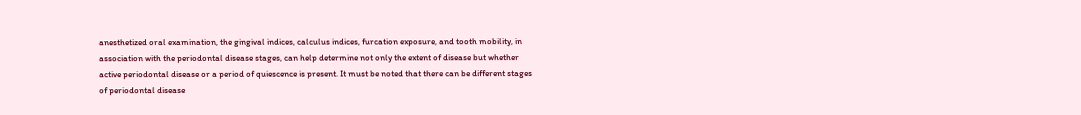anesthetized oral examination, the gingival indices, calculus indices, furcation exposure, and tooth mobility, in association with the periodontal disease stages, can help determine not only the extent of disease but whether active periodontal disease or a period of quiescence is present. It must be noted that there can be different stages of periodontal disease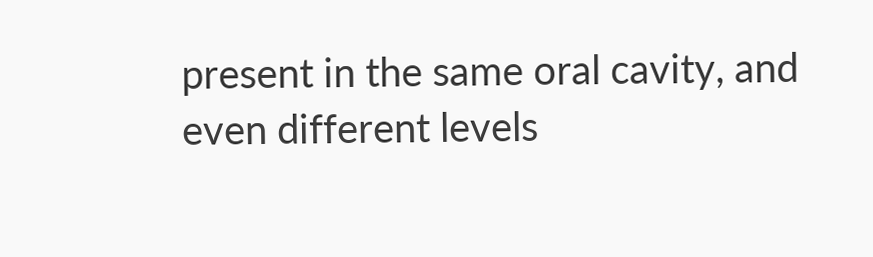present in the same oral cavity, and even different levels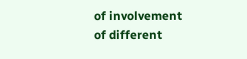of involvement of different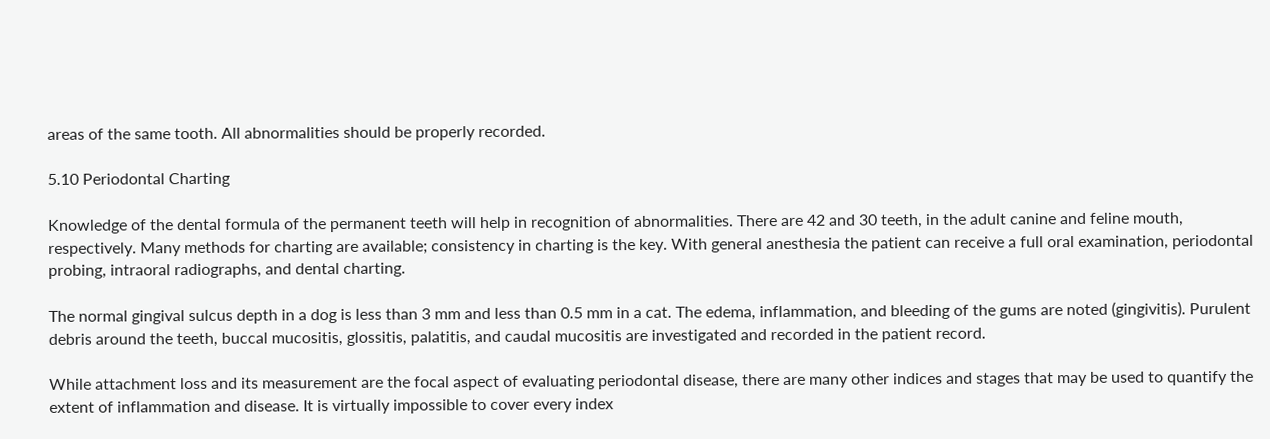areas of the same tooth. All abnormalities should be properly recorded.

5.10 Periodontal Charting

Knowledge of the dental formula of the permanent teeth will help in recognition of abnormalities. There are 42 and 30 teeth, in the adult canine and feline mouth, respectively. Many methods for charting are available; consistency in charting is the key. With general anesthesia the patient can receive a full oral examination, periodontal probing, intraoral radiographs, and dental charting.

The normal gingival sulcus depth in a dog is less than 3 mm and less than 0.5 mm in a cat. The edema, inflammation, and bleeding of the gums are noted (gingivitis). Purulent debris around the teeth, buccal mucositis, glossitis, palatitis, and caudal mucositis are investigated and recorded in the patient record.

While attachment loss and its measurement are the focal aspect of evaluating periodontal disease, there are many other indices and stages that may be used to quantify the extent of inflammation and disease. It is virtually impossible to cover every index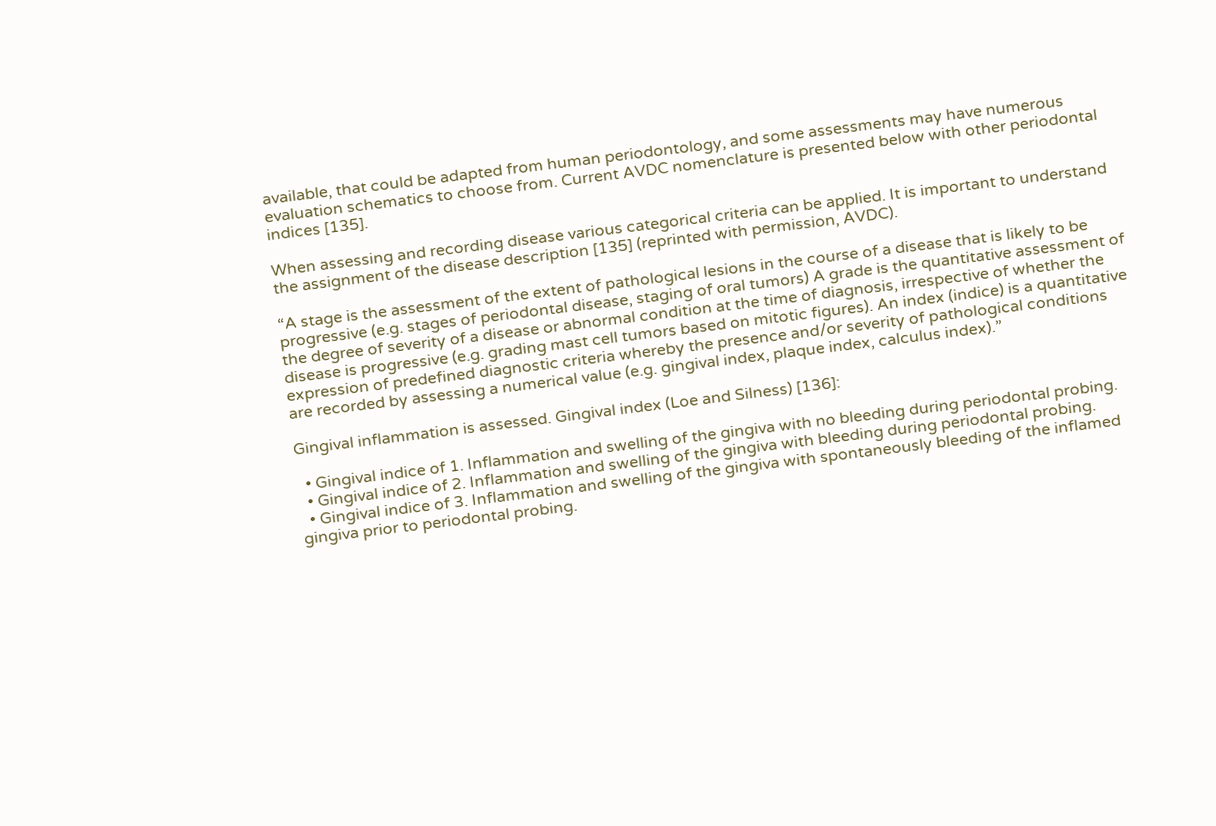available, that could be adapted from human periodontology, and some assessments may have numerous evaluation schematics to choose from. Current AVDC nomenclature is presented below with other periodontal indices [135].

When assessing and recording disease various categorical criteria can be applied. It is important to understand the assignment of the disease description [135] (reprinted with permission, AVDC).

“A stage is the assessment of the extent of pathological lesions in the course of a disease that is likely to be progressive (e.g. stages of periodontal disease, staging of oral tumors) A grade is the quantitative assessment of the degree of severity of a disease or abnormal condition at the time of diagnosis, irrespective of whether the disease is progressive (e.g. grading mast cell tumors based on mitotic figures). An index (indice) is a quantitative expression of predefined diagnostic criteria whereby the presence and/or severity of pathological conditions are recorded by assessing a numerical value (e.g. gingival index, plaque index, calculus index).”

Gingival inflammation is assessed. Gingival index (Loe and Silness) [136]:

  • Gingival indice of 1. Inflammation and swelling of the gingiva with no bleeding during periodontal probing.
  • Gingival indice of 2. Inflammation and swelling of the gingiva with bleeding during periodontal probing.
  • Gingival indice of 3. Inflammation and swelling of the gingiva with spontaneously bleeding of the inflamed gingiva prior to periodontal probing.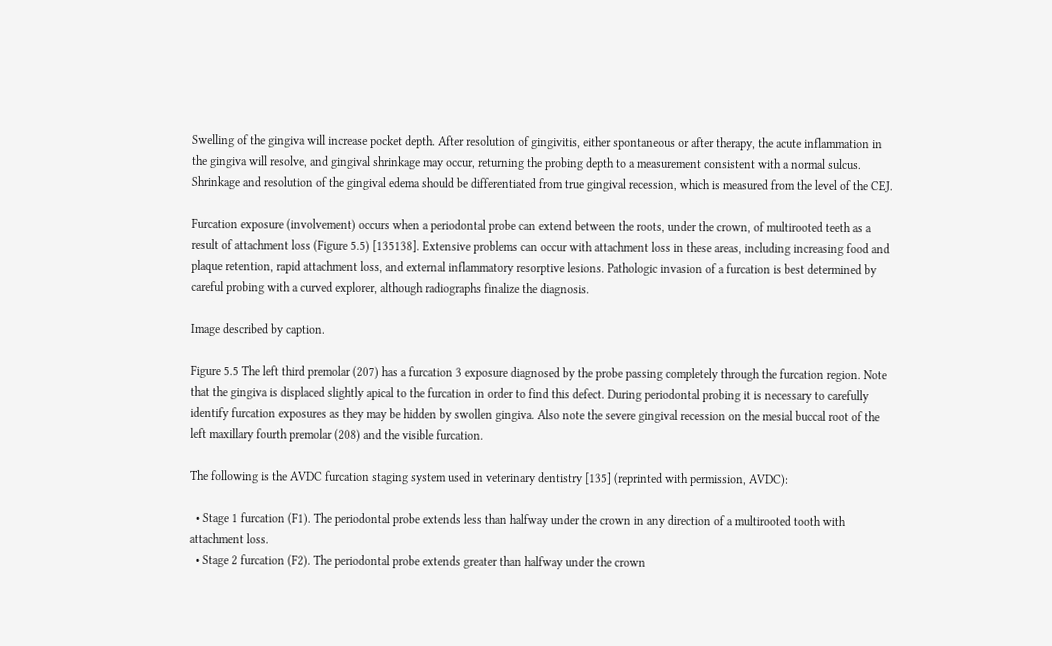Swelling of the gingiva will increase pocket depth. After resolution of gingivitis, either spontaneous or after therapy, the acute inflammation in the gingiva will resolve, and gingival shrinkage may occur, returning the probing depth to a measurement consistent with a normal sulcus. Shrinkage and resolution of the gingival edema should be differentiated from true gingival recession, which is measured from the level of the CEJ.

Furcation exposure (involvement) occurs when a periodontal probe can extend between the roots, under the crown, of multirooted teeth as a result of attachment loss (Figure 5.5) [135138]. Extensive problems can occur with attachment loss in these areas, including increasing food and plaque retention, rapid attachment loss, and external inflammatory resorptive lesions. Pathologic invasion of a furcation is best determined by careful probing with a curved explorer, although radiographs finalize the diagnosis.

Image described by caption.

Figure 5.5 The left third premolar (207) has a furcation 3 exposure diagnosed by the probe passing completely through the furcation region. Note that the gingiva is displaced slightly apical to the furcation in order to find this defect. During periodontal probing it is necessary to carefully identify furcation exposures as they may be hidden by swollen gingiva. Also note the severe gingival recession on the mesial buccal root of the left maxillary fourth premolar (208) and the visible furcation.

The following is the AVDC furcation staging system used in veterinary dentistry [135] (reprinted with permission, AVDC):

  • Stage 1 furcation (F1). The periodontal probe extends less than halfway under the crown in any direction of a multirooted tooth with attachment loss.
  • Stage 2 furcation (F2). The periodontal probe extends greater than halfway under the crown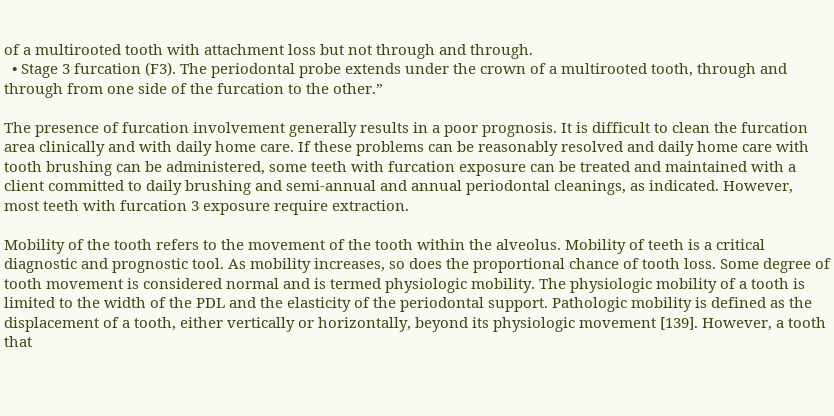of a multirooted tooth with attachment loss but not through and through.
  • Stage 3 furcation (F3). The periodontal probe extends under the crown of a multirooted tooth, through and through from one side of the furcation to the other.”

The presence of furcation involvement generally results in a poor prognosis. It is difficult to clean the furcation area clinically and with daily home care. If these problems can be reasonably resolved and daily home care with tooth brushing can be administered, some teeth with furcation exposure can be treated and maintained with a client committed to daily brushing and semi‐annual and annual periodontal cleanings, as indicated. However, most teeth with furcation 3 exposure require extraction.

Mobility of the tooth refers to the movement of the tooth within the alveolus. Mobility of teeth is a critical diagnostic and prognostic tool. As mobility increases, so does the proportional chance of tooth loss. Some degree of tooth movement is considered normal and is termed physiologic mobility. The physiologic mobility of a tooth is limited to the width of the PDL and the elasticity of the periodontal support. Pathologic mobility is defined as the displacement of a tooth, either vertically or horizontally, beyond its physiologic movement [139]. However, a tooth that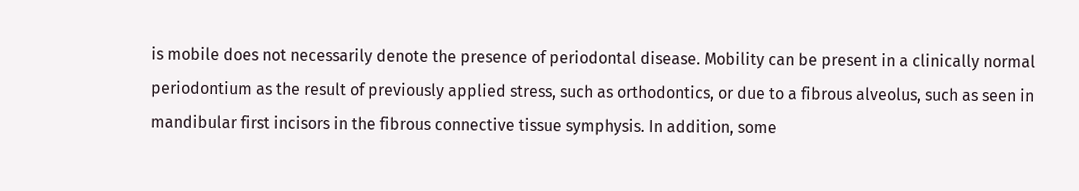is mobile does not necessarily denote the presence of periodontal disease. Mobility can be present in a clinically normal periodontium as the result of previously applied stress, such as orthodontics, or due to a fibrous alveolus, such as seen in mandibular first incisors in the fibrous connective tissue symphysis. In addition, some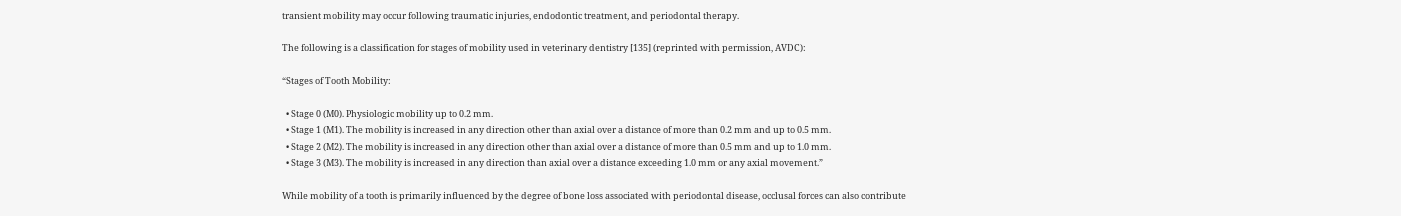transient mobility may occur following traumatic injuries, endodontic treatment, and periodontal therapy.

The following is a classification for stages of mobility used in veterinary dentistry [135] (reprinted with permission, AVDC):

“Stages of Tooth Mobility:

  • Stage 0 (M0). Physiologic mobility up to 0.2 mm.
  • Stage 1 (M1). The mobility is increased in any direction other than axial over a distance of more than 0.2 mm and up to 0.5 mm.
  • Stage 2 (M2). The mobility is increased in any direction other than axial over a distance of more than 0.5 mm and up to 1.0 mm.
  • Stage 3 (M3). The mobility is increased in any direction than axial over a distance exceeding 1.0 mm or any axial movement.”

While mobility of a tooth is primarily influenced by the degree of bone loss associated with periodontal disease, occlusal forces can also contribute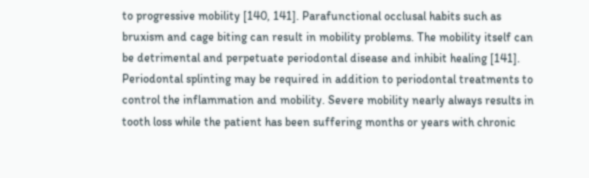to progressive mobility [140, 141]. Parafunctional occlusal habits such as bruxism and cage biting can result in mobility problems. The mobility itself can be detrimental and perpetuate periodontal disease and inhibit healing [141]. Periodontal splinting may be required in addition to periodontal treatments to control the inflammation and mobility. Severe mobility nearly always results in tooth loss while the patient has been suffering months or years with chronic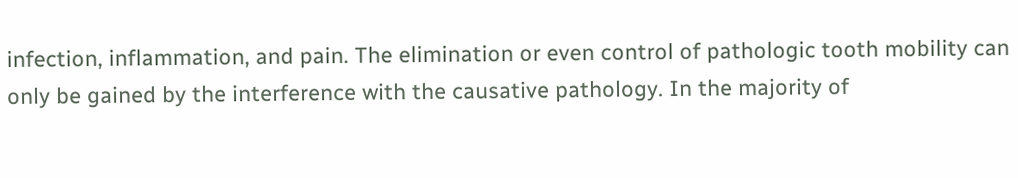infection, inflammation, and pain. The elimination or even control of pathologic tooth mobility can only be gained by the interference with the causative pathology. In the majority of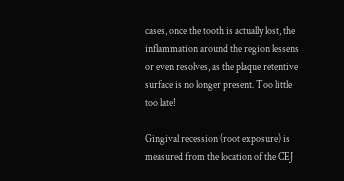cases, once the tooth is actually lost, the inflammation around the region lessens or even resolves, as the plaque retentive surface is no longer present. Too little too late!

Gingival recession (root exposure) is measured from the location of the CEJ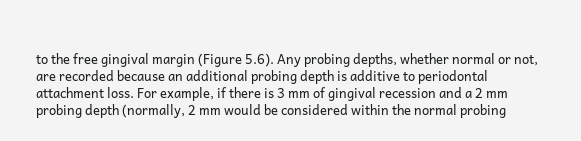to the free gingival margin (Figure 5.6). Any probing depths, whether normal or not, are recorded because an additional probing depth is additive to periodontal attachment loss. For example, if there is 3 mm of gingival recession and a 2 mm probing depth (normally, 2 mm would be considered within the normal probing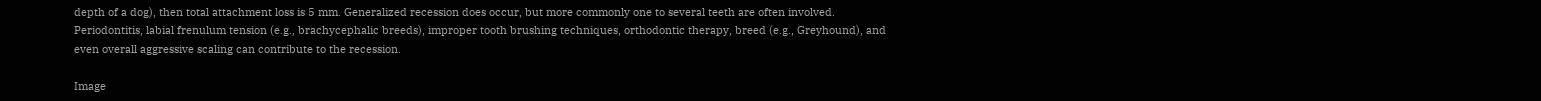depth of a dog), then total attachment loss is 5 mm. Generalized recession does occur, but more commonly one to several teeth are often involved. Periodontitis, labial frenulum tension (e.g., brachycephalic breeds), improper tooth brushing techniques, orthodontic therapy, breed (e.g., Greyhound), and even overall aggressive scaling can contribute to the recession.

Image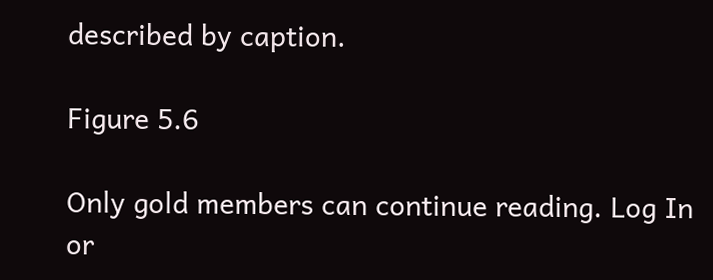described by caption.

Figure 5.6

Only gold members can continue reading. Log In or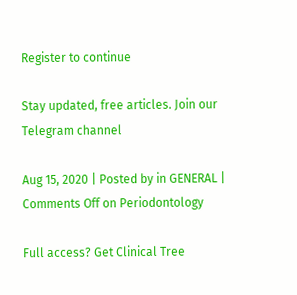Register to continue

Stay updated, free articles. Join our Telegram channel

Aug 15, 2020 | Posted by in GENERAL | Comments Off on Periodontology

Full access? Get Clinical Tree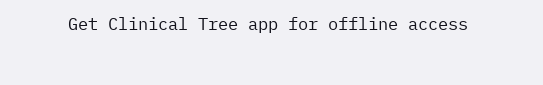Get Clinical Tree app for offline access